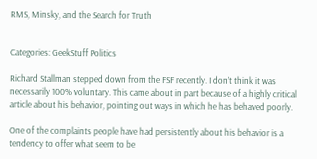RMS, Minsky, and the Search for Truth


Categories: GeekStuff Politics

Richard Stallman stepped down from the FSF recently. I don’t think it was necessarily 100% voluntary. This came about in part because of a highly critical article about his behavior, pointing out ways in which he has behaved poorly.

One of the complaints people have had persistently about his behavior is a tendency to offer what seem to be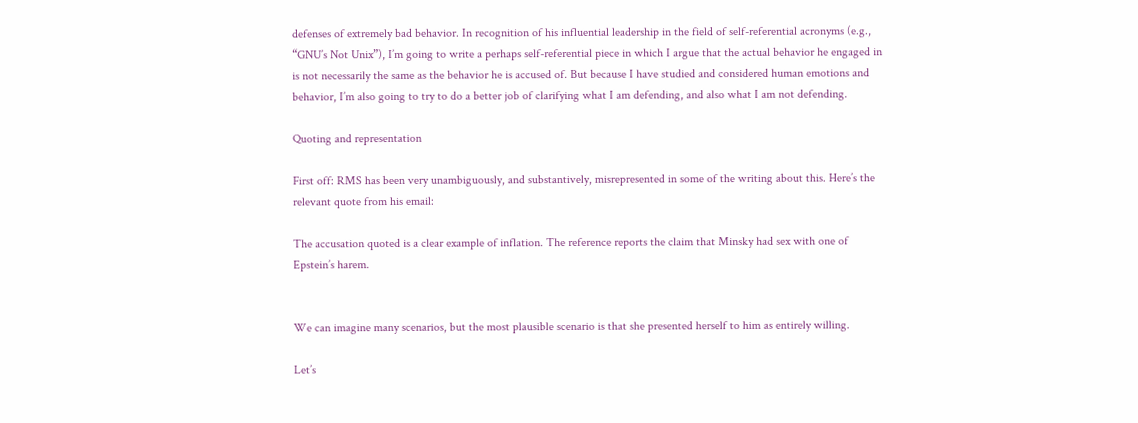defenses of extremely bad behavior. In recognition of his influential leadership in the field of self-referential acronyms (e.g., “GNU’s Not Unix”), I’m going to write a perhaps self-referential piece in which I argue that the actual behavior he engaged in is not necessarily the same as the behavior he is accused of. But because I have studied and considered human emotions and behavior, I’m also going to try to do a better job of clarifying what I am defending, and also what I am not defending.

Quoting and representation

First off: RMS has been very unambiguously, and substantively, misrepresented in some of the writing about this. Here’s the relevant quote from his email:

The accusation quoted is a clear example of inflation. The reference reports the claim that Minsky had sex with one of Epstein’s harem.


We can imagine many scenarios, but the most plausible scenario is that she presented herself to him as entirely willing.

Let’s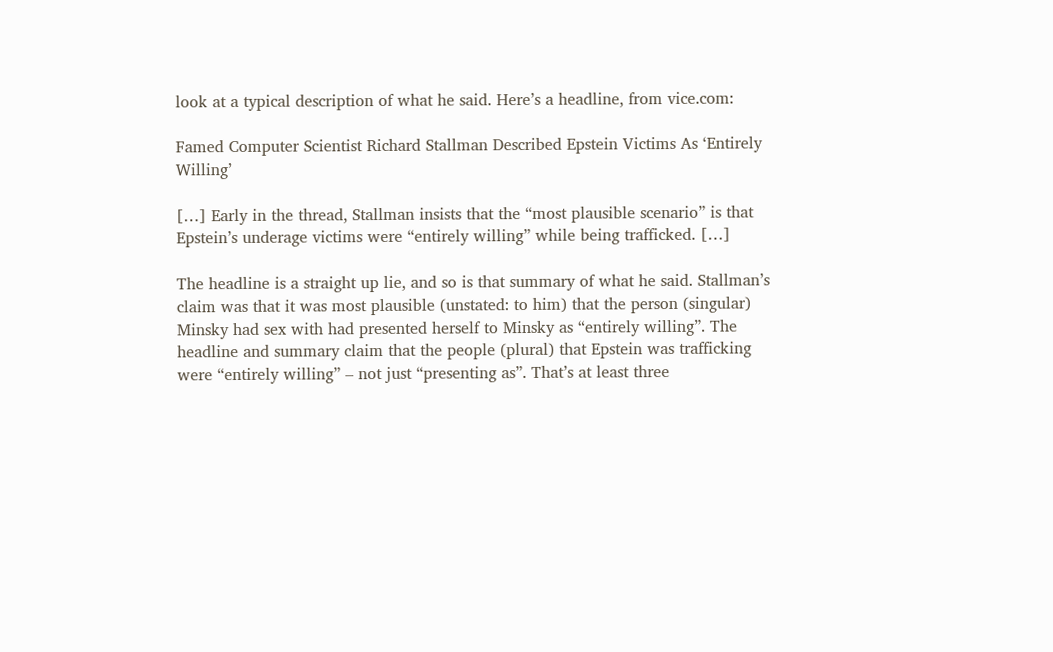look at a typical description of what he said. Here’s a headline, from vice.com:

Famed Computer Scientist Richard Stallman Described Epstein Victims As ‘Entirely Willing’

[…] Early in the thread, Stallman insists that the “most plausible scenario” is that Epstein’s underage victims were “entirely willing” while being trafficked. […]

The headline is a straight up lie, and so is that summary of what he said. Stallman’s claim was that it was most plausible (unstated: to him) that the person (singular) Minsky had sex with had presented herself to Minsky as “entirely willing”. The headline and summary claim that the people (plural) that Epstein was trafficking were “entirely willing” – not just “presenting as”. That’s at least three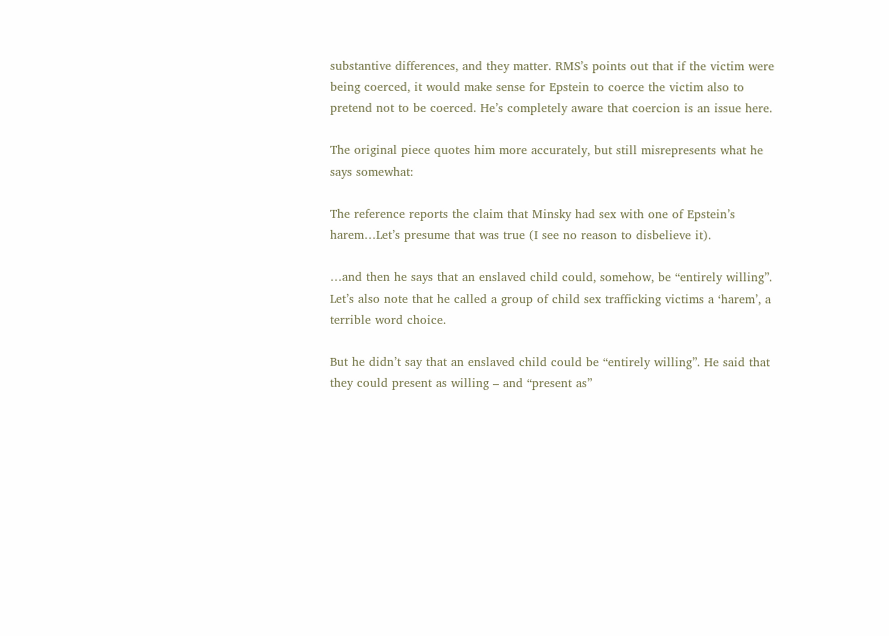substantive differences, and they matter. RMS’s points out that if the victim were being coerced, it would make sense for Epstein to coerce the victim also to pretend not to be coerced. He’s completely aware that coercion is an issue here.

The original piece quotes him more accurately, but still misrepresents what he says somewhat:

The reference reports the claim that Minsky had sex with one of Epstein’s harem…Let’s presume that was true (I see no reason to disbelieve it).

…and then he says that an enslaved child could, somehow, be “entirely willing”. Let’s also note that he called a group of child sex trafficking victims a ‘harem’, a terrible word choice.

But he didn’t say that an enslaved child could be “entirely willing”. He said that they could present as willing – and “present as”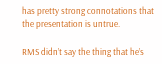has pretty strong connotations that the presentation is untrue.

RMS didn’t say the thing that he’s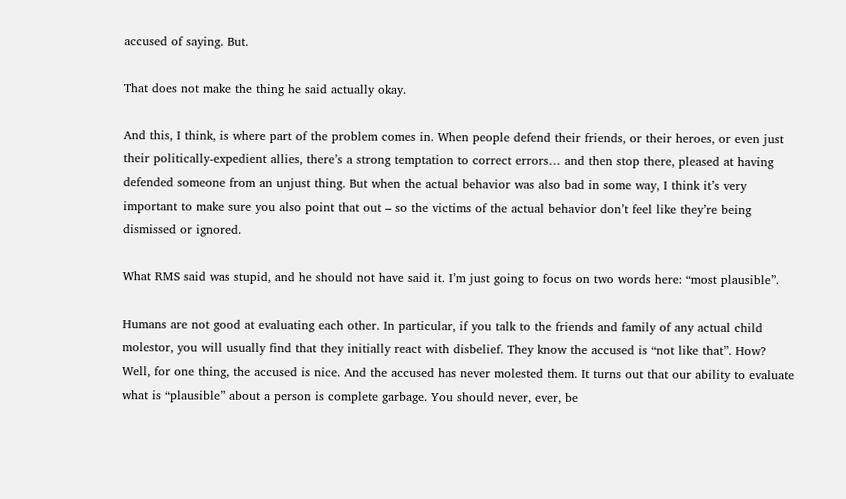accused of saying. But.

That does not make the thing he said actually okay.

And this, I think, is where part of the problem comes in. When people defend their friends, or their heroes, or even just their politically-expedient allies, there’s a strong temptation to correct errors… and then stop there, pleased at having defended someone from an unjust thing. But when the actual behavior was also bad in some way, I think it’s very important to make sure you also point that out – so the victims of the actual behavior don’t feel like they’re being dismissed or ignored.

What RMS said was stupid, and he should not have said it. I’m just going to focus on two words here: “most plausible”.

Humans are not good at evaluating each other. In particular, if you talk to the friends and family of any actual child molestor, you will usually find that they initially react with disbelief. They know the accused is “not like that”. How? Well, for one thing, the accused is nice. And the accused has never molested them. It turns out that our ability to evaluate what is “plausible” about a person is complete garbage. You should never, ever, be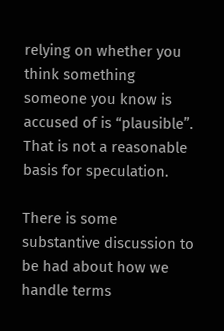relying on whether you think something someone you know is accused of is “plausible”. That is not a reasonable basis for speculation.

There is some substantive discussion to be had about how we handle terms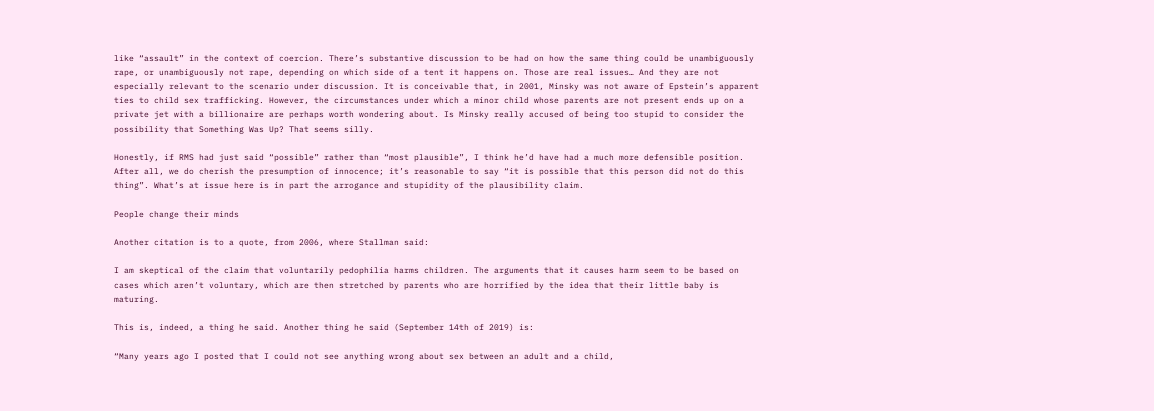like “assault” in the context of coercion. There’s substantive discussion to be had on how the same thing could be unambiguously rape, or unambiguously not rape, depending on which side of a tent it happens on. Those are real issues… And they are not especially relevant to the scenario under discussion. It is conceivable that, in 2001, Minsky was not aware of Epstein’s apparent ties to child sex trafficking. However, the circumstances under which a minor child whose parents are not present ends up on a private jet with a billionaire are perhaps worth wondering about. Is Minsky really accused of being too stupid to consider the possibility that Something Was Up? That seems silly.

Honestly, if RMS had just said “possible” rather than “most plausible”, I think he’d have had a much more defensible position. After all, we do cherish the presumption of innocence; it’s reasonable to say “it is possible that this person did not do this thing”. What’s at issue here is in part the arrogance and stupidity of the plausibility claim.

People change their minds

Another citation is to a quote, from 2006, where Stallman said:

I am skeptical of the claim that voluntarily pedophilia harms children. The arguments that it causes harm seem to be based on cases which aren’t voluntary, which are then stretched by parents who are horrified by the idea that their little baby is maturing.

This is, indeed, a thing he said. Another thing he said (September 14th of 2019) is:

“Many years ago I posted that I could not see anything wrong about sex between an adult and a child,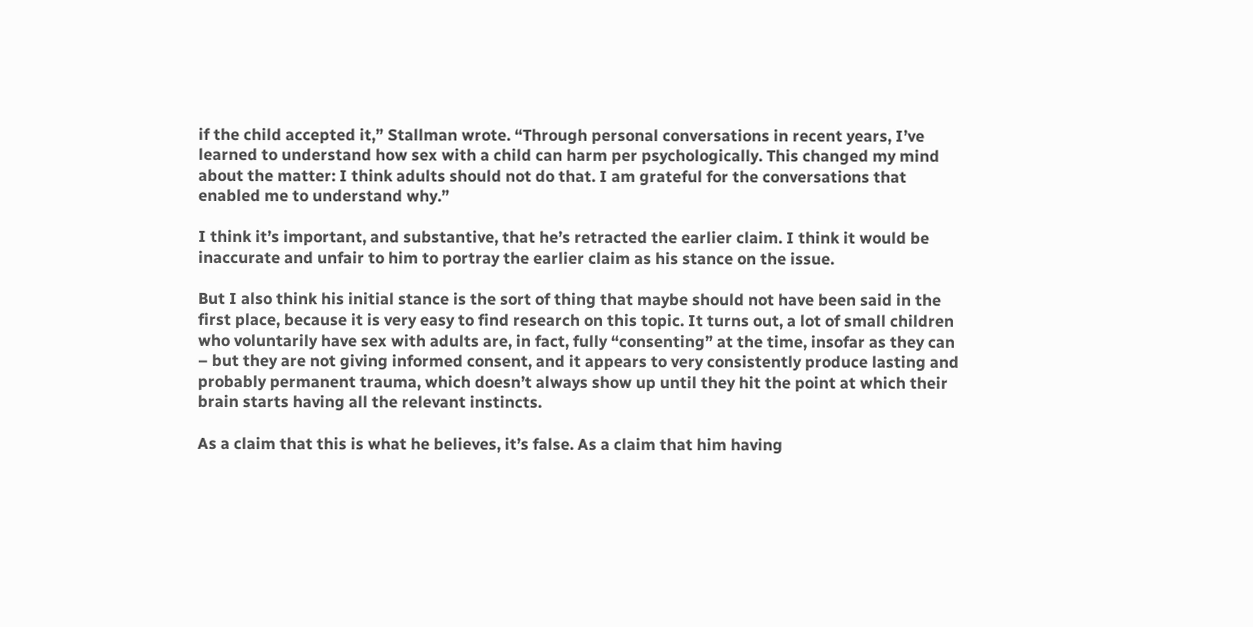if the child accepted it,” Stallman wrote. “Through personal conversations in recent years, I’ve learned to understand how sex with a child can harm per psychologically. This changed my mind about the matter: I think adults should not do that. I am grateful for the conversations that enabled me to understand why.”

I think it’s important, and substantive, that he’s retracted the earlier claim. I think it would be inaccurate and unfair to him to portray the earlier claim as his stance on the issue.

But I also think his initial stance is the sort of thing that maybe should not have been said in the first place, because it is very easy to find research on this topic. It turns out, a lot of small children who voluntarily have sex with adults are, in fact, fully “consenting” at the time, insofar as they can – but they are not giving informed consent, and it appears to very consistently produce lasting and probably permanent trauma, which doesn’t always show up until they hit the point at which their brain starts having all the relevant instincts.

As a claim that this is what he believes, it’s false. As a claim that him having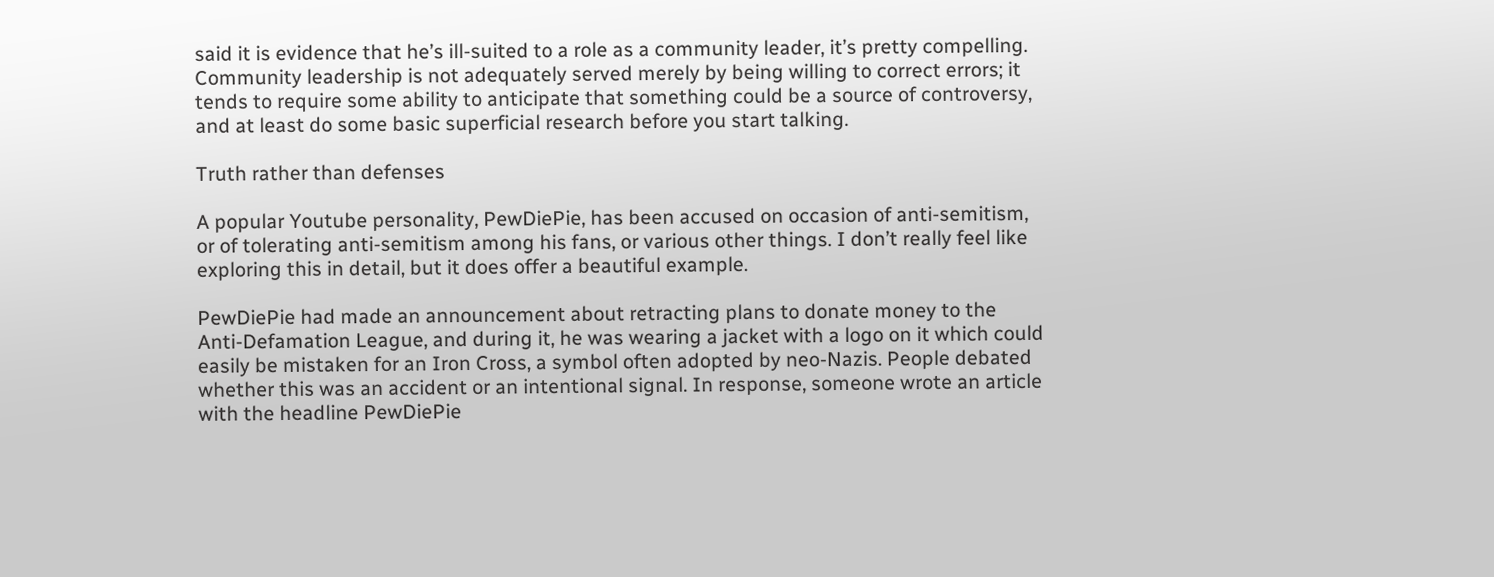said it is evidence that he’s ill-suited to a role as a community leader, it’s pretty compelling. Community leadership is not adequately served merely by being willing to correct errors; it tends to require some ability to anticipate that something could be a source of controversy, and at least do some basic superficial research before you start talking.

Truth rather than defenses

A popular Youtube personality, PewDiePie, has been accused on occasion of anti-semitism, or of tolerating anti-semitism among his fans, or various other things. I don’t really feel like exploring this in detail, but it does offer a beautiful example.

PewDiePie had made an announcement about retracting plans to donate money to the Anti-Defamation League, and during it, he was wearing a jacket with a logo on it which could easily be mistaken for an Iron Cross, a symbol often adopted by neo-Nazis. People debated whether this was an accident or an intentional signal. In response, someone wrote an article with the headline PewDiePie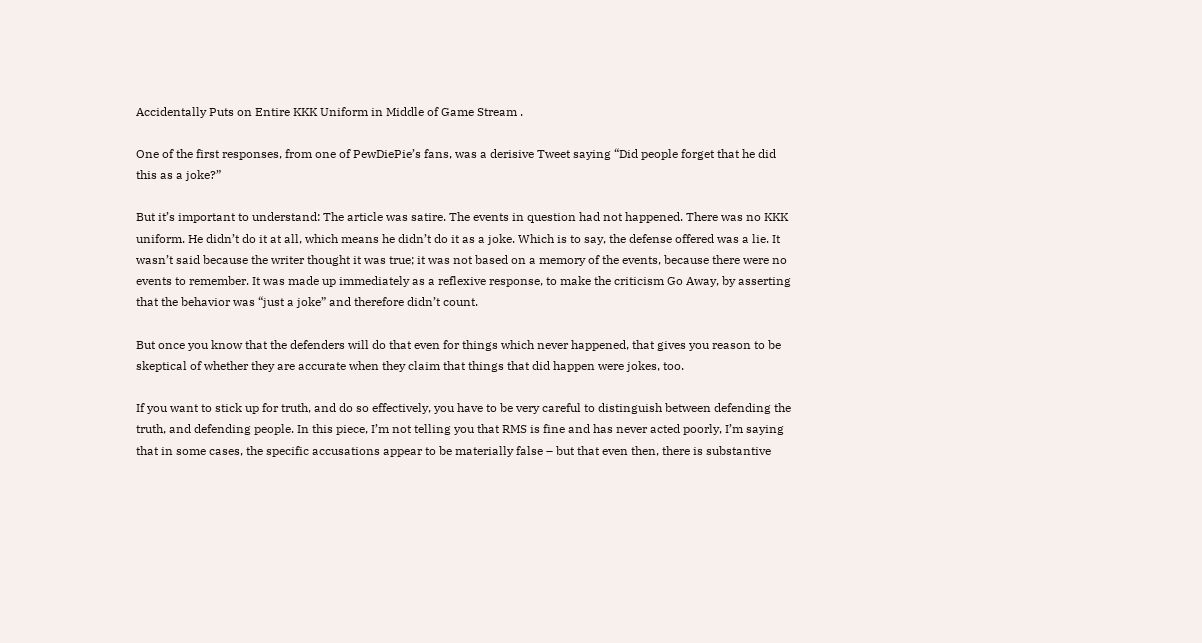Accidentally Puts on Entire KKK Uniform in Middle of Game Stream .

One of the first responses, from one of PewDiePie’s fans, was a derisive Tweet saying “Did people forget that he did this as a joke?”

But it’s important to understand: The article was satire. The events in question had not happened. There was no KKK uniform. He didn’t do it at all, which means he didn’t do it as a joke. Which is to say, the defense offered was a lie. It wasn’t said because the writer thought it was true; it was not based on a memory of the events, because there were no events to remember. It was made up immediately as a reflexive response, to make the criticism Go Away, by asserting that the behavior was “just a joke” and therefore didn’t count.

But once you know that the defenders will do that even for things which never happened, that gives you reason to be skeptical of whether they are accurate when they claim that things that did happen were jokes, too.

If you want to stick up for truth, and do so effectively, you have to be very careful to distinguish between defending the truth, and defending people. In this piece, I’m not telling you that RMS is fine and has never acted poorly, I’m saying that in some cases, the specific accusations appear to be materially false – but that even then, there is substantive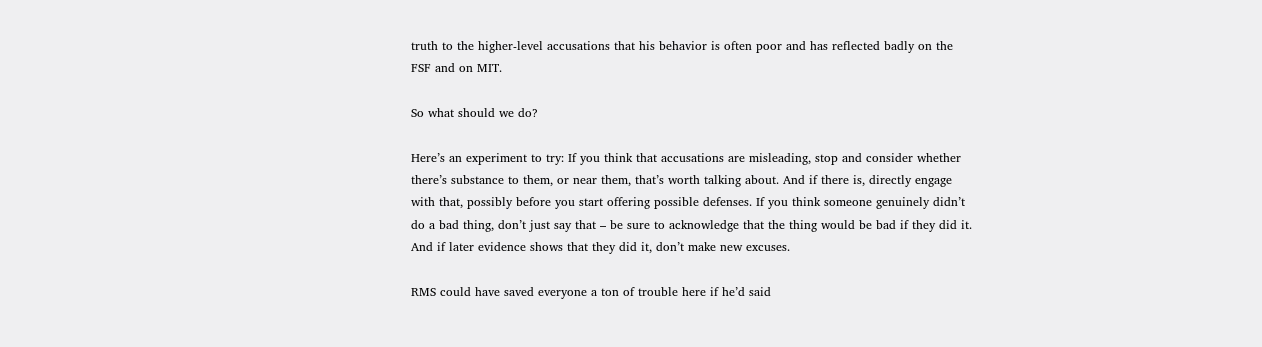truth to the higher-level accusations that his behavior is often poor and has reflected badly on the FSF and on MIT.

So what should we do?

Here’s an experiment to try: If you think that accusations are misleading, stop and consider whether there’s substance to them, or near them, that’s worth talking about. And if there is, directly engage with that, possibly before you start offering possible defenses. If you think someone genuinely didn’t do a bad thing, don’t just say that – be sure to acknowledge that the thing would be bad if they did it. And if later evidence shows that they did it, don’t make new excuses.

RMS could have saved everyone a ton of trouble here if he’d said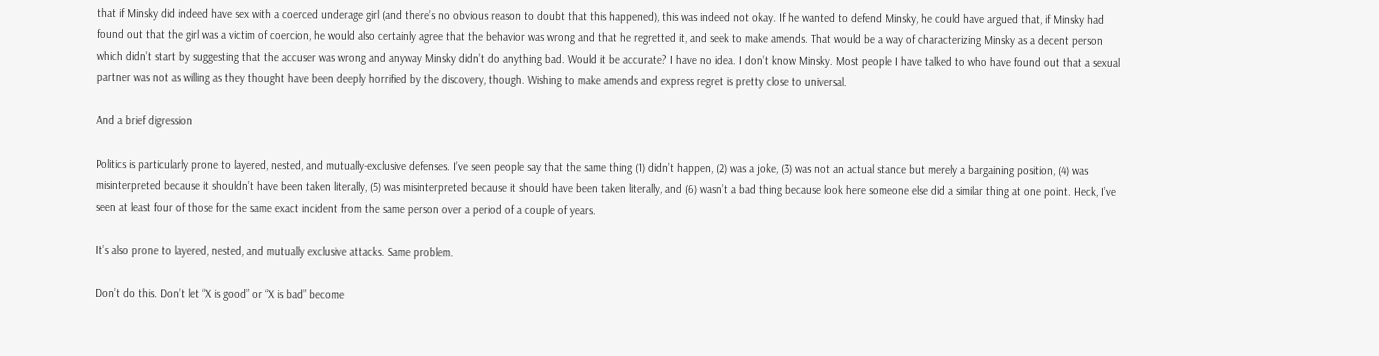that if Minsky did indeed have sex with a coerced underage girl (and there’s no obvious reason to doubt that this happened), this was indeed not okay. If he wanted to defend Minsky, he could have argued that, if Minsky had found out that the girl was a victim of coercion, he would also certainly agree that the behavior was wrong and that he regretted it, and seek to make amends. That would be a way of characterizing Minsky as a decent person which didn’t start by suggesting that the accuser was wrong and anyway Minsky didn’t do anything bad. Would it be accurate? I have no idea. I don’t know Minsky. Most people I have talked to who have found out that a sexual partner was not as willing as they thought have been deeply horrified by the discovery, though. Wishing to make amends and express regret is pretty close to universal.

And a brief digression

Politics is particularly prone to layered, nested, and mutually-exclusive defenses. I’ve seen people say that the same thing (1) didn’t happen, (2) was a joke, (3) was not an actual stance but merely a bargaining position, (4) was misinterpreted because it shouldn’t have been taken literally, (5) was misinterpreted because it should have been taken literally, and (6) wasn’t a bad thing because look here someone else did a similar thing at one point. Heck, I’ve seen at least four of those for the same exact incident from the same person over a period of a couple of years.

It’s also prone to layered, nested, and mutually exclusive attacks. Same problem.

Don’t do this. Don’t let “X is good” or “X is bad” become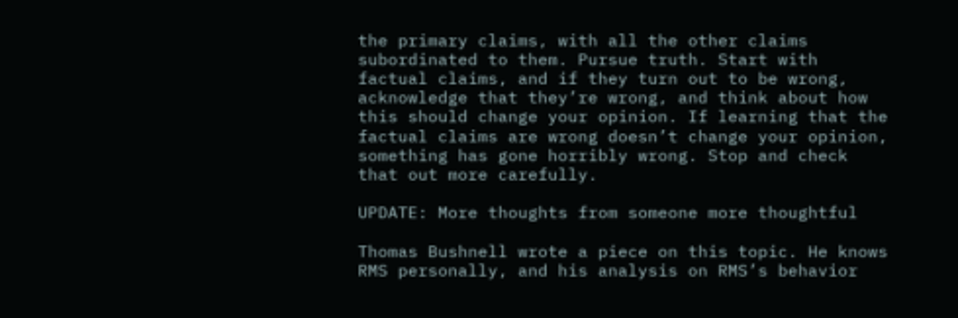the primary claims, with all the other claims subordinated to them. Pursue truth. Start with factual claims, and if they turn out to be wrong, acknowledge that they’re wrong, and think about how this should change your opinion. If learning that the factual claims are wrong doesn’t change your opinion, something has gone horribly wrong. Stop and check that out more carefully.

UPDATE: More thoughts from someone more thoughtful

Thomas Bushnell wrote a piece on this topic. He knows RMS personally, and his analysis on RMS’s behavior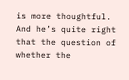is more thoughtful. And he’s quite right that the question of whether the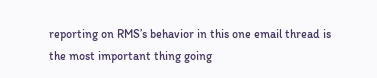reporting on RMS’s behavior in this one email thread is the most important thing going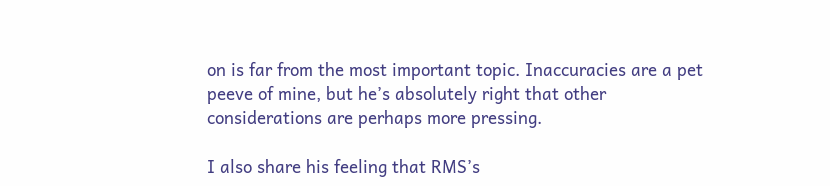on is far from the most important topic. Inaccuracies are a pet peeve of mine, but he’s absolutely right that other considerations are perhaps more pressing.

I also share his feeling that RMS’s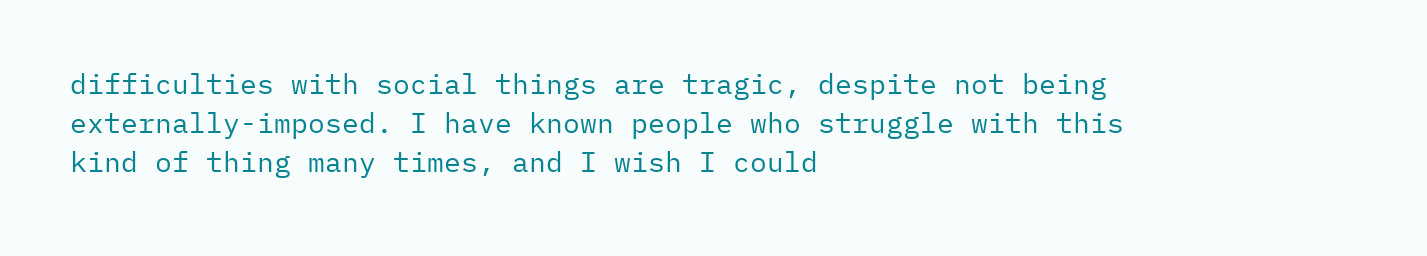difficulties with social things are tragic, despite not being externally-imposed. I have known people who struggle with this kind of thing many times, and I wish I could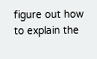figure out how to explain the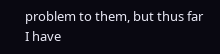problem to them, but thus far I have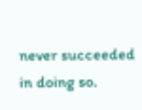never succeeded in doing so.